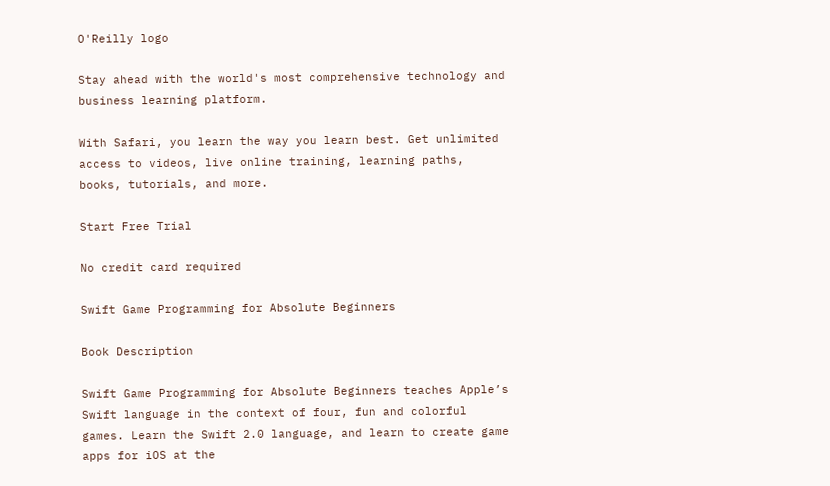O'Reilly logo

Stay ahead with the world's most comprehensive technology and business learning platform.

With Safari, you learn the way you learn best. Get unlimited access to videos, live online training, learning paths, books, tutorials, and more.

Start Free Trial

No credit card required

Swift Game Programming for Absolute Beginners

Book Description

Swift Game Programming for Absolute Beginners teaches Apple’s Swift language in the context of four, fun and colorful games. Learn the Swift 2.0 language, and learn to create game apps for iOS at the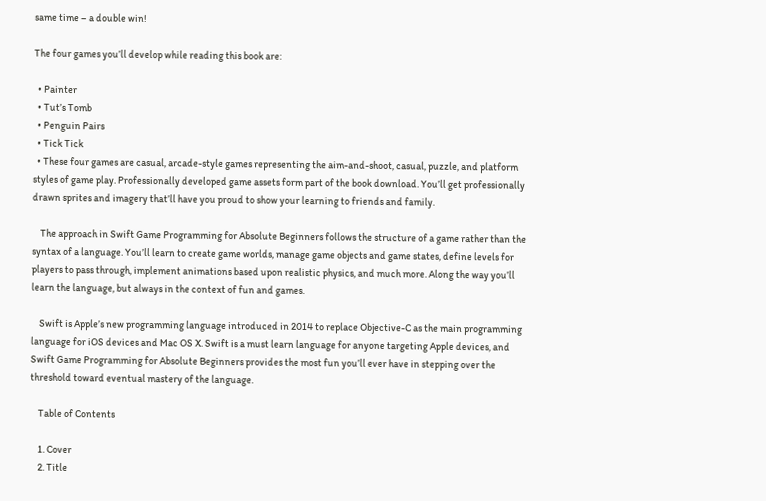same time – a double win!

The four games you’ll develop while reading this book are:

  • Painter
  • Tut’s Tomb
  • Penguin Pairs
  • Tick Tick
  • These four games are casual, arcade-style games representing the aim-and-shoot, casual, puzzle, and platform styles of game play. Professionally developed game assets form part of the book download. You’ll get professionally drawn sprites and imagery that’ll have you proud to show your learning to friends and family.

    The approach in Swift Game Programming for Absolute Beginners follows the structure of a game rather than the syntax of a language. You’ll learn to create game worlds, manage game objects and game states, define levels for players to pass through, implement animations based upon realistic physics, and much more. Along the way you’ll learn the language, but always in the context of fun and games.

    Swift is Apple’s new programming language introduced in 2014 to replace Objective-C as the main programming language for iOS devices and Mac OS X. Swift is a must learn language for anyone targeting Apple devices, and Swift Game Programming for Absolute Beginners provides the most fun you’ll ever have in stepping over the threshold toward eventual mastery of the language.

    Table of Contents

    1. Cover
    2. Title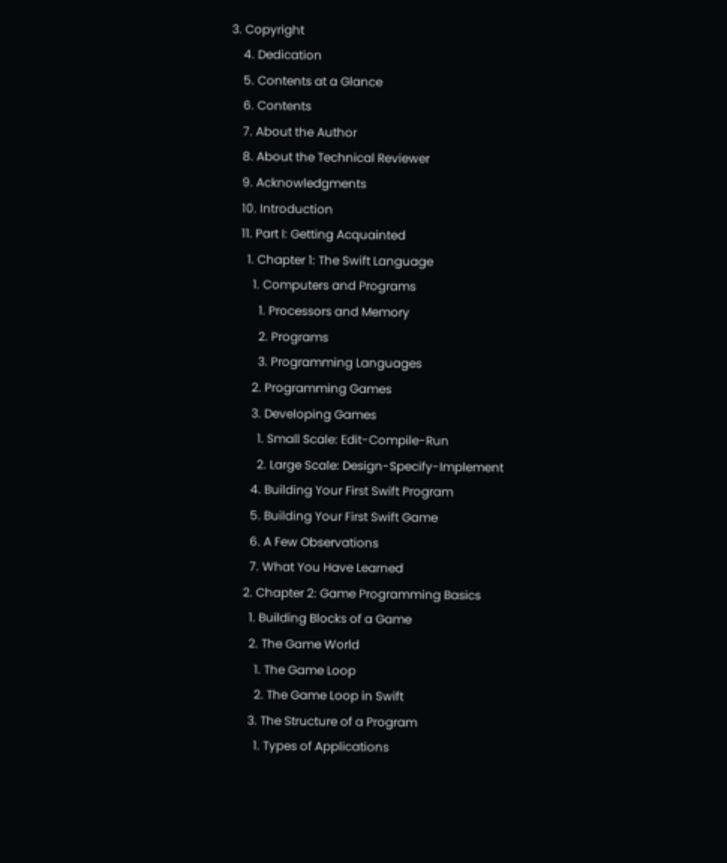3. Copyright
    4. Dedication
    5. Contents at a Glance
    6. Contents
    7. About the Author
    8. About the Technical Reviewer
    9. Acknowledgments
    10. Introduction
    11. Part I: Getting Acquainted
      1. Chapter 1: The Swift Language
        1. Computers and Programs
          1. Processors and Memory
          2. Programs
          3. Programming Languages
        2. Programming Games
        3. Developing Games
          1. Small Scale: Edit-Compile-Run
          2. Large Scale: Design-Specify-Implement
        4. Building Your First Swift Program
        5. Building Your First Swift Game
        6. A Few Observations
        7. What You Have Learned
      2. Chapter 2: Game Programming Basics
        1. Building Blocks of a Game
        2. The Game World
          1. The Game Loop
          2. The Game Loop in Swift
        3. The Structure of a Program
          1. Types of Applications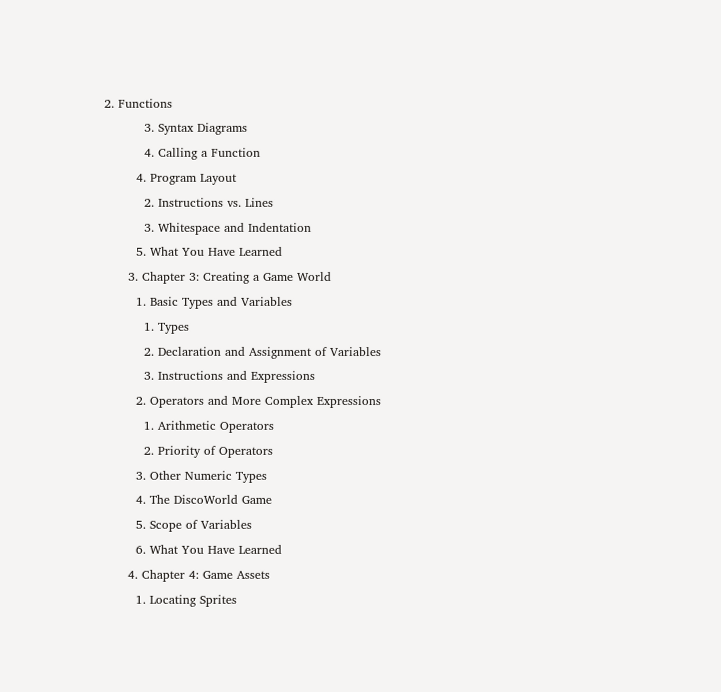2. Functions
          3. Syntax Diagrams
          4. Calling a Function
        4. Program Layout
          2. Instructions vs. Lines
          3. Whitespace and Indentation
        5. What You Have Learned
      3. Chapter 3: Creating a Game World
        1. Basic Types and Variables
          1. Types
          2. Declaration and Assignment of Variables
          3. Instructions and Expressions
        2. Operators and More Complex Expressions
          1. Arithmetic Operators
          2. Priority of Operators
        3. Other Numeric Types
        4. The DiscoWorld Game
        5. Scope of Variables
        6. What You Have Learned
      4. Chapter 4: Game Assets
        1. Locating Sprites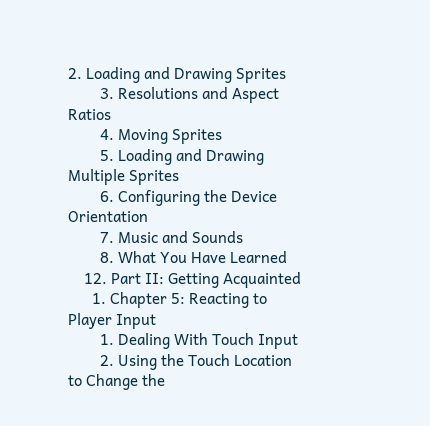2. Loading and Drawing Sprites
        3. Resolutions and Aspect Ratios
        4. Moving Sprites
        5. Loading and Drawing Multiple Sprites
        6. Configuring the Device Orientation
        7. Music and Sounds
        8. What You Have Learned
    12. Part II: Getting Acquainted
      1. Chapter 5: Reacting to Player Input
        1. Dealing With Touch Input
        2. Using the Touch Location to Change the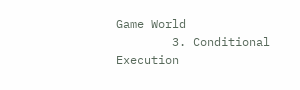Game World
        3. Conditional Execution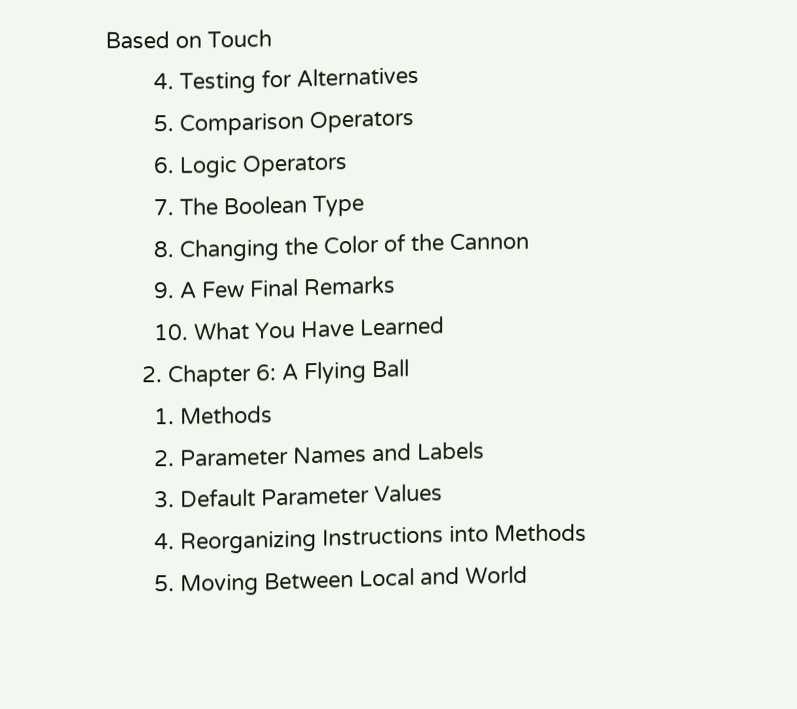Based on Touch
        4. Testing for Alternatives
        5. Comparison Operators
        6. Logic Operators
        7. The Boolean Type
        8. Changing the Color of the Cannon
        9. A Few Final Remarks
        10. What You Have Learned
      2. Chapter 6: A Flying Ball
        1. Methods
        2. Parameter Names and Labels
        3. Default Parameter Values
        4. Reorganizing Instructions into Methods
        5. Moving Between Local and World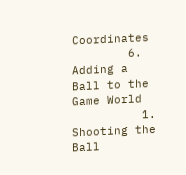Coordinates
        6. Adding a Ball to the Game World
          1. Shooting the Ball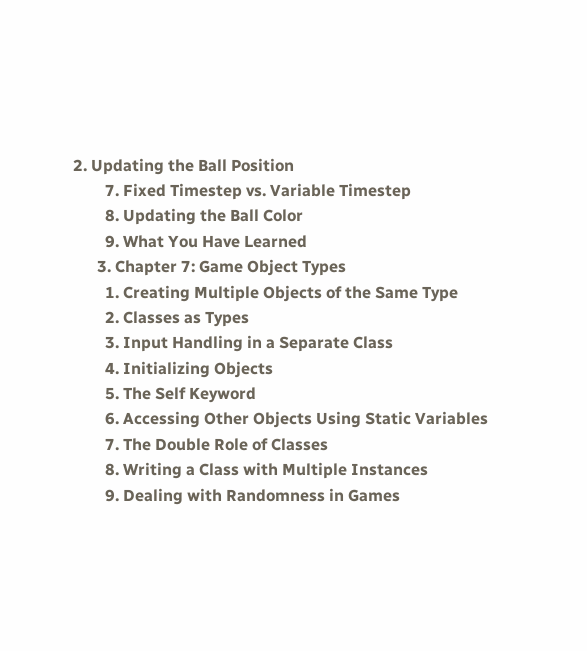2. Updating the Ball Position
        7. Fixed Timestep vs. Variable Timestep
        8. Updating the Ball Color
        9. What You Have Learned
      3. Chapter 7: Game Object Types
        1. Creating Multiple Objects of the Same Type
        2. Classes as Types
        3. Input Handling in a Separate Class
        4. Initializing Objects
        5. The Self Keyword
        6. Accessing Other Objects Using Static Variables
        7. The Double Role of Classes
        8. Writing a Class with Multiple Instances
        9. Dealing with Randomness in Games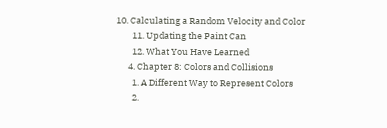10. Calculating a Random Velocity and Color
        11. Updating the Paint Can
        12. What You Have Learned
      4. Chapter 8: Colors and Collisions
        1. A Different Way to Represent Colors
        2.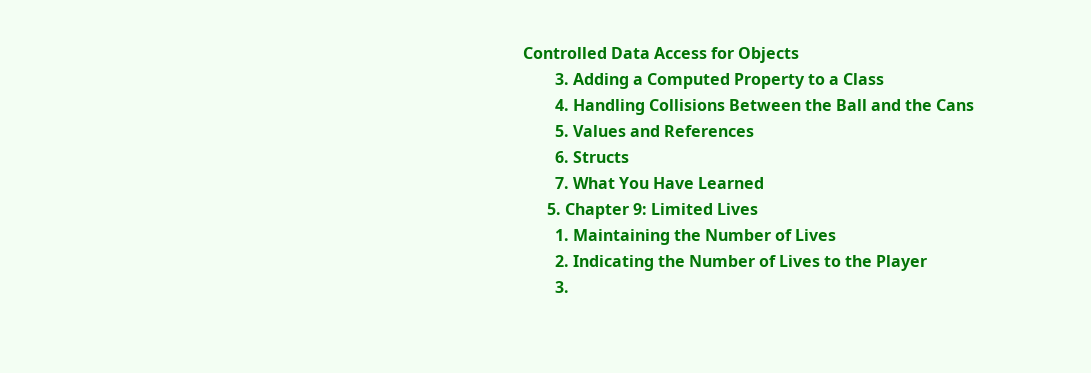Controlled Data Access for Objects
        3. Adding a Computed Property to a Class
        4. Handling Collisions Between the Ball and the Cans
        5. Values and References
        6. Structs
        7. What You Have Learned
      5. Chapter 9: Limited Lives
        1. Maintaining the Number of Lives
        2. Indicating the Number of Lives to the Player
        3.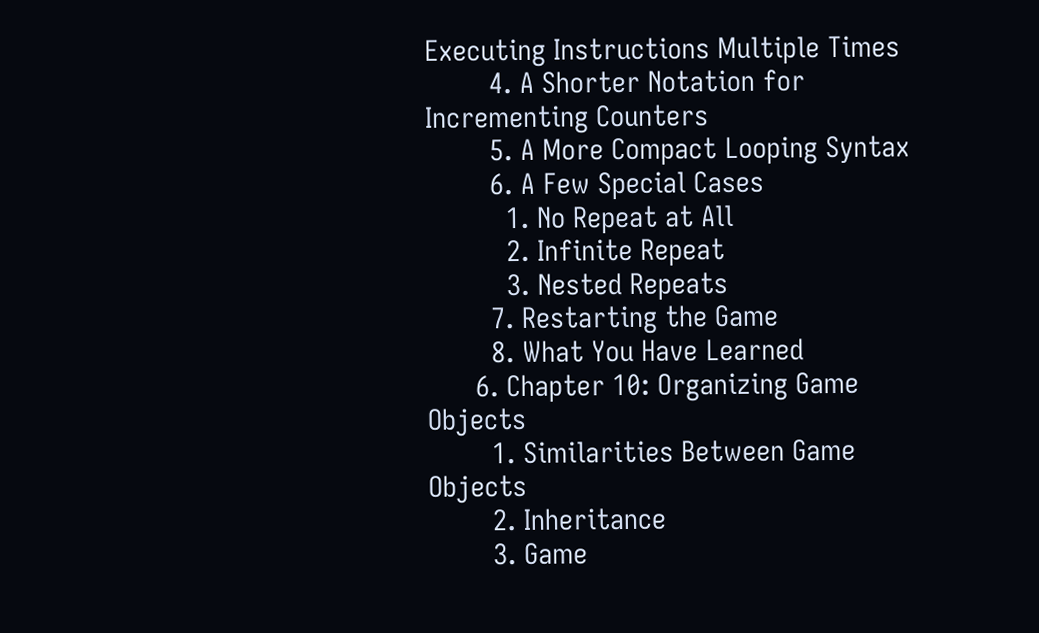Executing Instructions Multiple Times
        4. A Shorter Notation for Incrementing Counters
        5. A More Compact Looping Syntax
        6. A Few Special Cases
          1. No Repeat at All
          2. Infinite Repeat
          3. Nested Repeats
        7. Restarting the Game
        8. What You Have Learned
      6. Chapter 10: Organizing Game Objects
        1. Similarities Between Game Objects
        2. Inheritance
        3. Game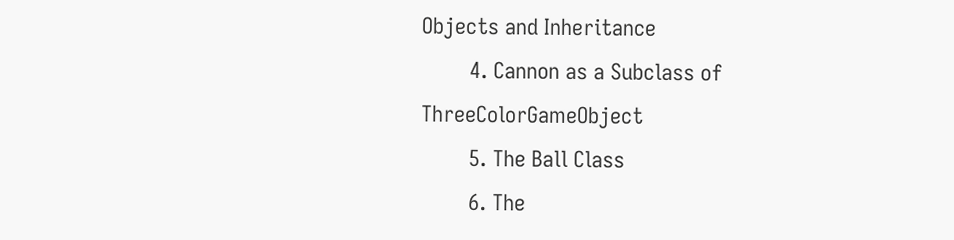Objects and Inheritance
        4. Cannon as a Subclass of ThreeColorGameObject
        5. The Ball Class
        6. The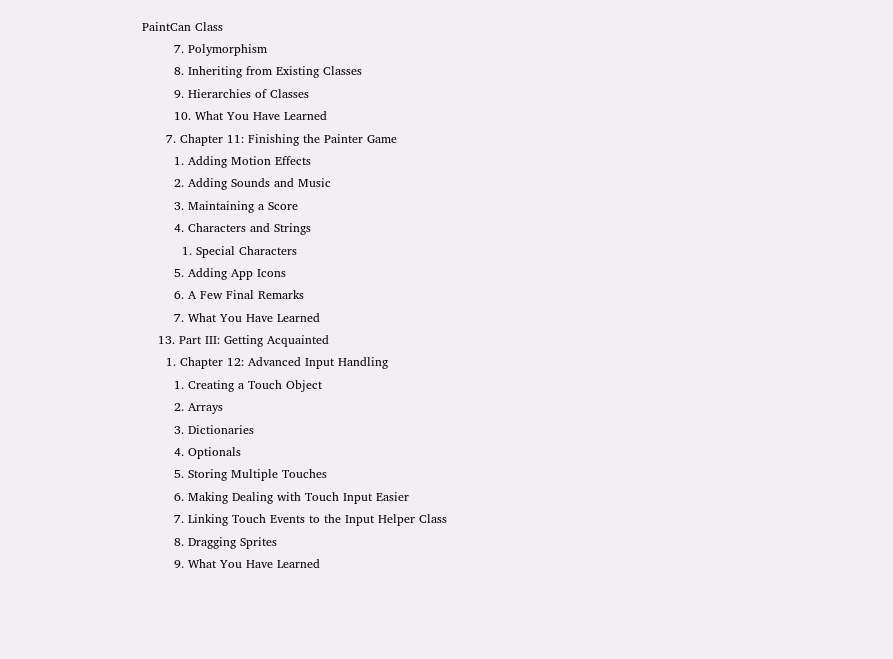PaintCan Class
        7. Polymorphism
        8. Inheriting from Existing Classes
        9. Hierarchies of Classes
        10. What You Have Learned
      7. Chapter 11: Finishing the Painter Game
        1. Adding Motion Effects
        2. Adding Sounds and Music
        3. Maintaining a Score
        4. Characters and Strings
          1. Special Characters
        5. Adding App Icons
        6. A Few Final Remarks
        7. What You Have Learned
    13. Part III: Getting Acquainted
      1. Chapter 12: Advanced Input Handling
        1. Creating a Touch Object
        2. Arrays
        3. Dictionaries
        4. Optionals
        5. Storing Multiple Touches
        6. Making Dealing with Touch Input Easier
        7. Linking Touch Events to the Input Helper Class
        8. Dragging Sprites
        9. What You Have Learned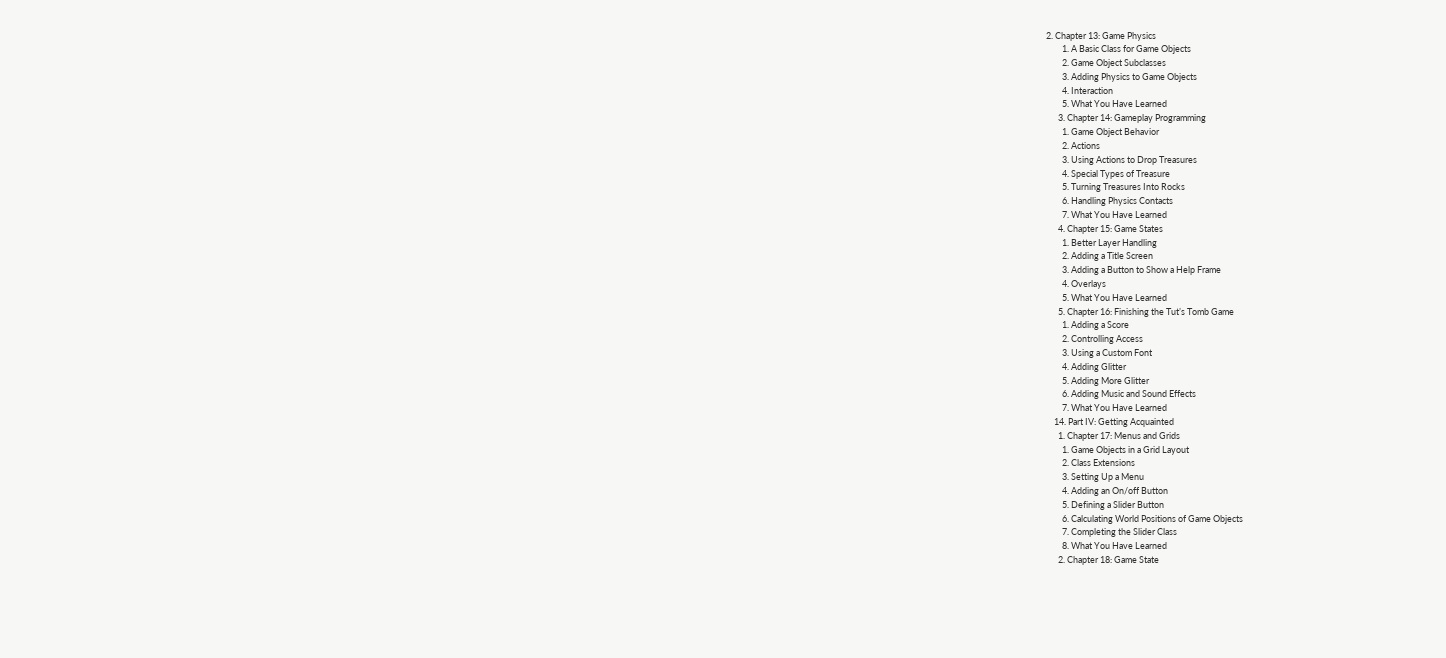2. Chapter 13: Game Physics
        1. A Basic Class for Game Objects
        2. Game Object Subclasses
        3. Adding Physics to Game Objects
        4. Interaction
        5. What You Have Learned
      3. Chapter 14: Gameplay Programming
        1. Game Object Behavior
        2. Actions
        3. Using Actions to Drop Treasures
        4. Special Types of Treasure
        5. Turning Treasures Into Rocks
        6. Handling Physics Contacts
        7. What You Have Learned
      4. Chapter 15: Game States
        1. Better Layer Handling
        2. Adding a Title Screen
        3. Adding a Button to Show a Help Frame
        4. Overlays
        5. What You Have Learned
      5. Chapter 16: Finishing the Tut’s Tomb Game
        1. Adding a Score
        2. Controlling Access
        3. Using a Custom Font
        4. Adding Glitter
        5. Adding More Glitter
        6. Adding Music and Sound Effects
        7. What You Have Learned
    14. Part IV: Getting Acquainted
      1. Chapter 17: Menus and Grids
        1. Game Objects in a Grid Layout
        2. Class Extensions
        3. Setting Up a Menu
        4. Adding an On/off Button
        5. Defining a Slider Button
        6. Calculating World Positions of Game Objects
        7. Completing the Slider Class
        8. What You Have Learned
      2. Chapter 18: Game State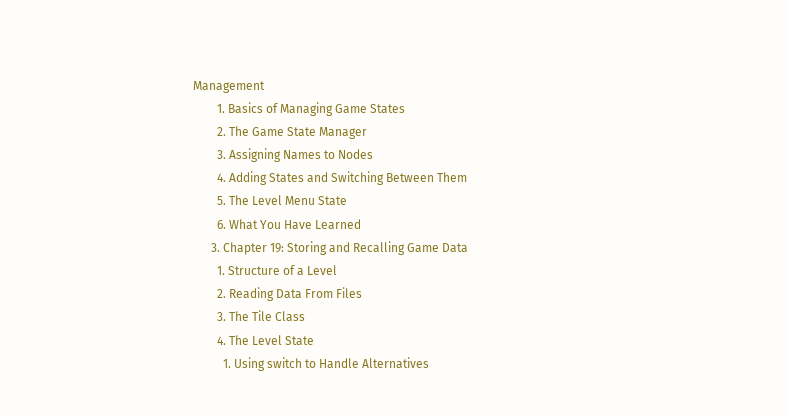Management
        1. Basics of Managing Game States
        2. The Game State Manager
        3. Assigning Names to Nodes
        4. Adding States and Switching Between Them
        5. The Level Menu State
        6. What You Have Learned
      3. Chapter 19: Storing and Recalling Game Data
        1. Structure of a Level
        2. Reading Data From Files
        3. The Tile Class
        4. The Level State
          1. Using switch to Handle Alternatives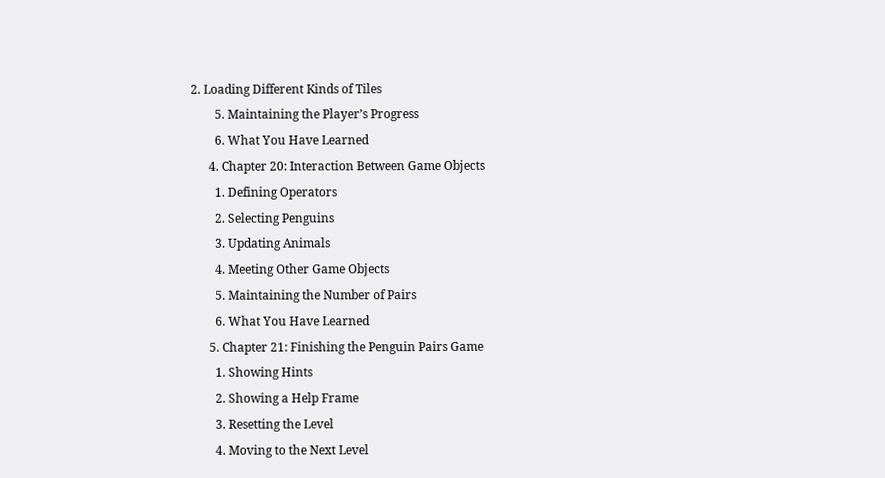2. Loading Different Kinds of Tiles
        5. Maintaining the Player’s Progress
        6. What You Have Learned
      4. Chapter 20: Interaction Between Game Objects
        1. Defining Operators
        2. Selecting Penguins
        3. Updating Animals
        4. Meeting Other Game Objects
        5. Maintaining the Number of Pairs
        6. What You Have Learned
      5. Chapter 21: Finishing the Penguin Pairs Game
        1. Showing Hints
        2. Showing a Help Frame
        3. Resetting the Level
        4. Moving to the Next Level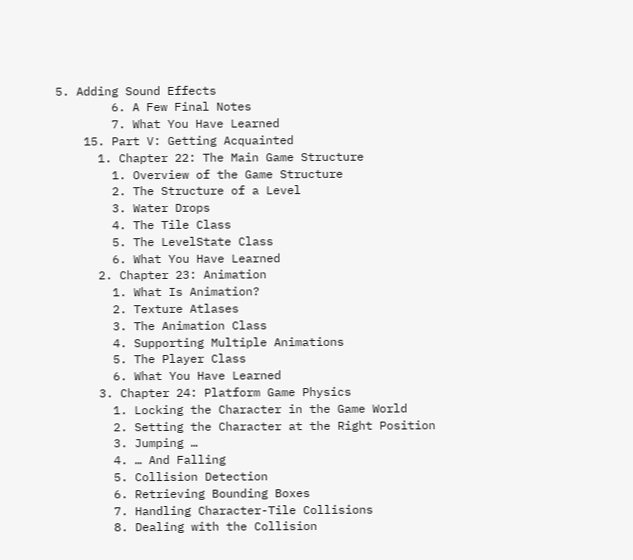5. Adding Sound Effects
        6. A Few Final Notes
        7. What You Have Learned
    15. Part V: Getting Acquainted
      1. Chapter 22: The Main Game Structure
        1. Overview of the Game Structure
        2. The Structure of a Level
        3. Water Drops
        4. The Tile Class
        5. The LevelState Class
        6. What You Have Learned
      2. Chapter 23: Animation
        1. What Is Animation?
        2. Texture Atlases
        3. The Animation Class
        4. Supporting Multiple Animations
        5. The Player Class
        6. What You Have Learned
      3. Chapter 24: Platform Game Physics
        1. Locking the Character in the Game World
        2. Setting the Character at the Right Position
        3. Jumping …
        4. … And Falling
        5. Collision Detection
        6. Retrieving Bounding Boxes
        7. Handling Character-Tile Collisions
        8. Dealing with the Collision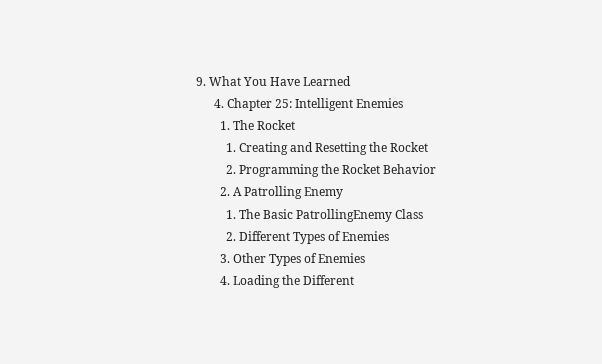9. What You Have Learned
      4. Chapter 25: Intelligent Enemies
        1. The Rocket
          1. Creating and Resetting the Rocket
          2. Programming the Rocket Behavior
        2. A Patrolling Enemy
          1. The Basic PatrollingEnemy Class
          2. Different Types of Enemies
        3. Other Types of Enemies
        4. Loading the Different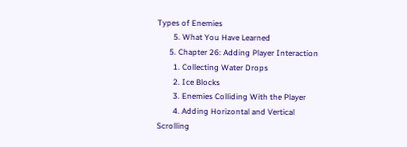Types of Enemies
        5. What You Have Learned
      5. Chapter 26: Adding Player Interaction
        1. Collecting Water Drops
        2. Ice Blocks
        3. Enemies Colliding With the Player
        4. Adding Horizontal and Vertical Scrolling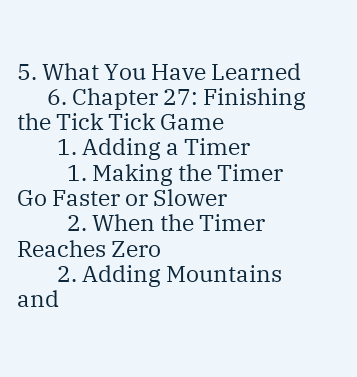5. What You Have Learned
      6. Chapter 27: Finishing the Tick Tick Game
        1. Adding a Timer
          1. Making the Timer Go Faster or Slower
          2. When the Timer Reaches Zero
        2. Adding Mountains and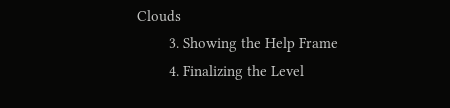Clouds
        3. Showing the Help Frame
        4. Finalizing the Level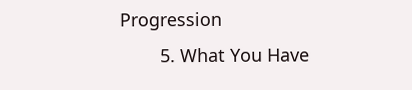Progression
        5. What You Have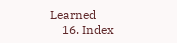Learned
    16. Index